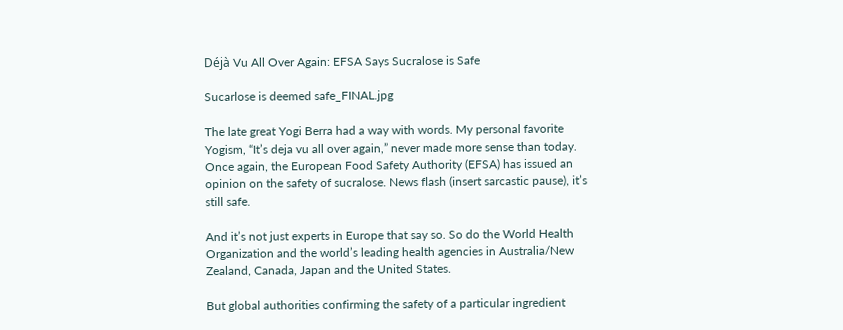Déjà Vu All Over Again: EFSA Says Sucralose is Safe

Sucarlose is deemed safe_FINAL.jpg

The late great Yogi Berra had a way with words. My personal favorite Yogism, “It’s deja vu all over again,” never made more sense than today. Once again, the European Food Safety Authority (EFSA) has issued an opinion on the safety of sucralose. News flash (insert sarcastic pause), it’s still safe.

And it’s not just experts in Europe that say so. So do the World Health Organization and the world’s leading health agencies in Australia/New Zealand, Canada, Japan and the United States.

But global authorities confirming the safety of a particular ingredient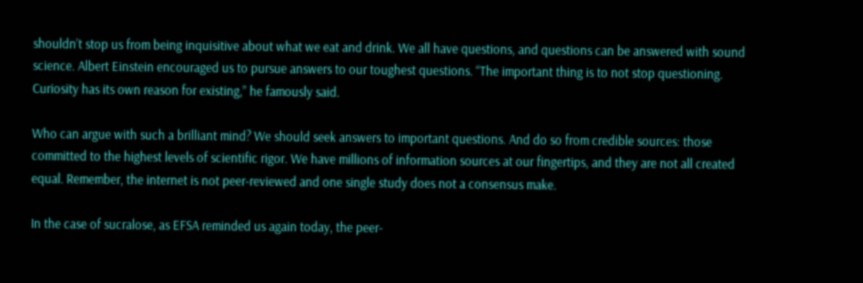shouldn’t stop us from being inquisitive about what we eat and drink. We all have questions, and questions can be answered with sound science. Albert Einstein encouraged us to pursue answers to our toughest questions. “The important thing is to not stop questioning. Curiosity has its own reason for existing,” he famously said.

Who can argue with such a brilliant mind? We should seek answers to important questions. And do so from credible sources: those committed to the highest levels of scientific rigor. We have millions of information sources at our fingertips, and they are not all created equal. Remember, the internet is not peer-reviewed and one single study does not a consensus make.

In the case of sucralose, as EFSA reminded us again today, the peer-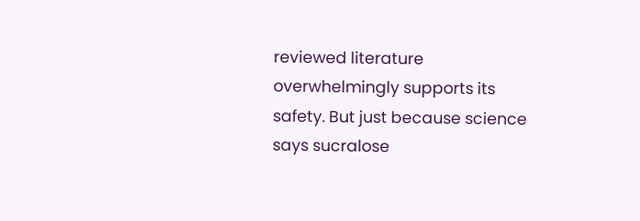reviewed literature overwhelmingly supports its safety. But just because science says sucralose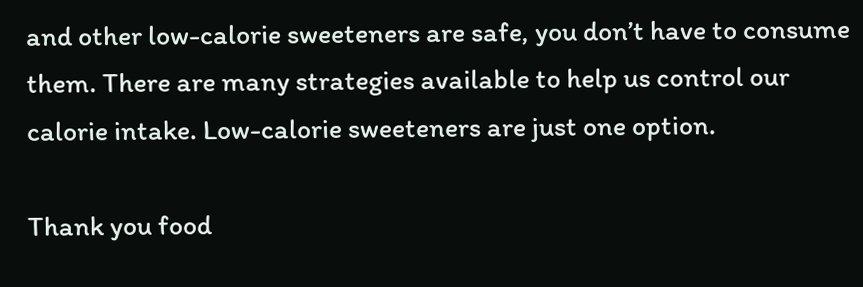and other low-calorie sweeteners are safe, you don’t have to consume them. There are many strategies available to help us control our calorie intake. Low-calorie sweeteners are just one option.

Thank you food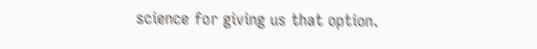science for giving us that option.